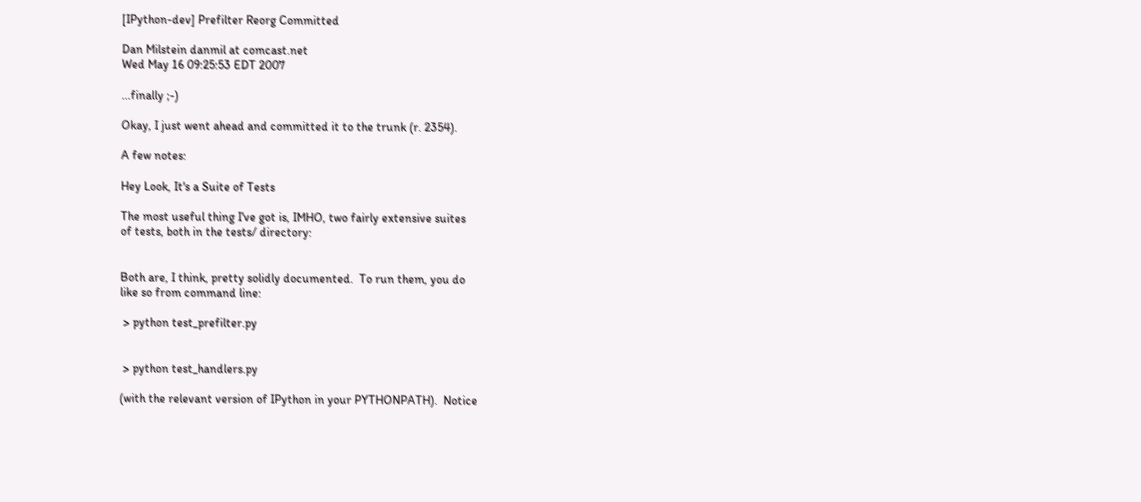[IPython-dev] Prefilter Reorg Committed

Dan Milstein danmil at comcast.net
Wed May 16 09:25:53 EDT 2007

...finally ;-)

Okay, I just went ahead and committed it to the trunk (r. 2354).

A few notes:

Hey Look, It's a Suite of Tests

The most useful thing I've got is, IMHO, two fairly extensive suites
of tests, both in the tests/ directory:


Both are, I think, pretty solidly documented.  To run them, you do
like so from command line:

 > python test_prefilter.py


 > python test_handlers.py

(with the relevant version of IPython in your PYTHONPATH).  Notice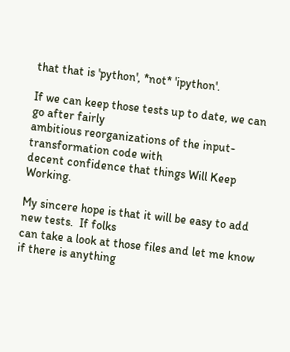that that is 'python', *not* 'ipython'.

If we can keep those tests up to date, we can go after fairly
ambitious reorganizations of the input-transformation code with
decent confidence that things Will Keep Working.

My sincere hope is that it will be easy to add new tests.  If folks
can take a look at those files and let me know if there is anything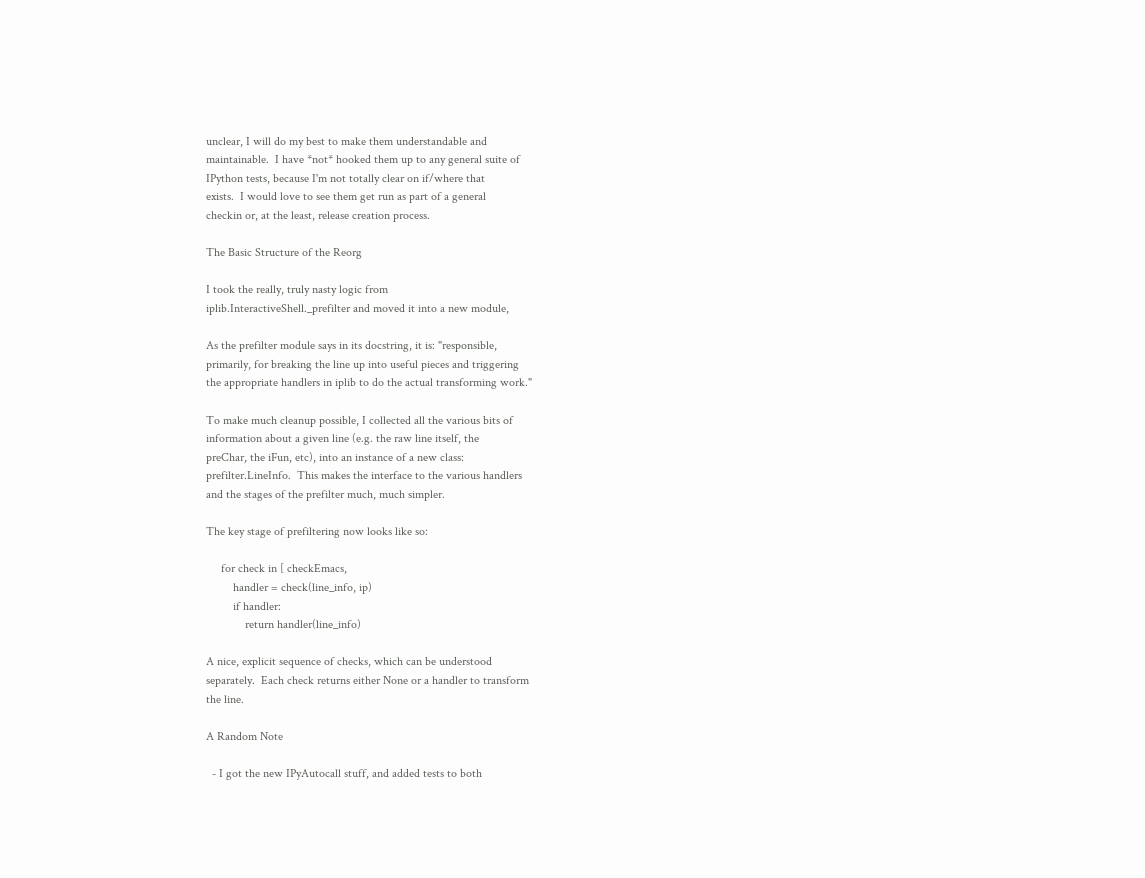unclear, I will do my best to make them understandable and
maintainable.  I have *not* hooked them up to any general suite of
IPython tests, because I'm not totally clear on if/where that
exists.  I would love to see them get run as part of a general
checkin or, at the least, release creation process.

The Basic Structure of the Reorg

I took the really, truly nasty logic from
iplib.InteractiveShell._prefilter and moved it into a new module,

As the prefilter module says in its docstring, it is: "responsible,
primarily, for breaking the line up into useful pieces and triggering
the appropriate handlers in iplib to do the actual transforming work."

To make much cleanup possible, I collected all the various bits of
information about a given line (e.g. the raw line itself, the
preChar, the iFun, etc), into an instance of a new class:
prefilter.LineInfo.  This makes the interface to the various handlers
and the stages of the prefilter much, much simpler.

The key stage of prefiltering now looks like so:

     for check in [ checkEmacs,
         handler = check(line_info, ip)
         if handler:
             return handler(line_info)

A nice, explicit sequence of checks, which can be understood
separately.  Each check returns either None or a handler to transform
the line.

A Random Note

  - I got the new IPyAutocall stuff, and added tests to both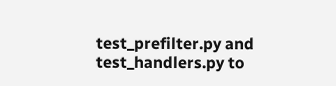test_prefilter.py and test_handlers.py to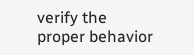verify the proper behavior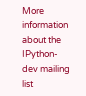More information about the IPython-dev mailing list